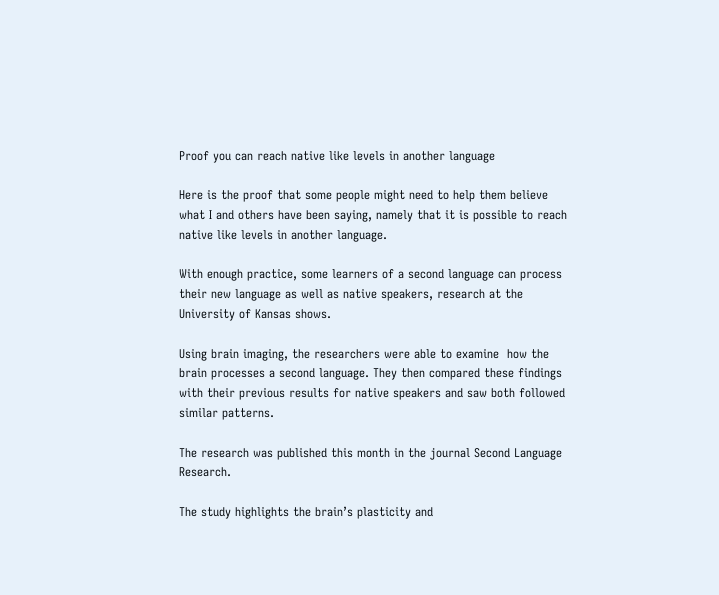Proof you can reach native like levels in another language

Here is the proof that some people might need to help them believe what I and others have been saying, namely that it is possible to reach native like levels in another language.

With enough practice, some learners of a second language can process their new language as well as native speakers, research at the University of Kansas shows.

Using brain imaging, the researchers were able to examine  how the brain processes a second language. They then compared these findings with their previous results for native speakers and saw both followed similar patterns.

The research was published this month in the journal Second Language Research.

The study highlights the brain’s plasticity and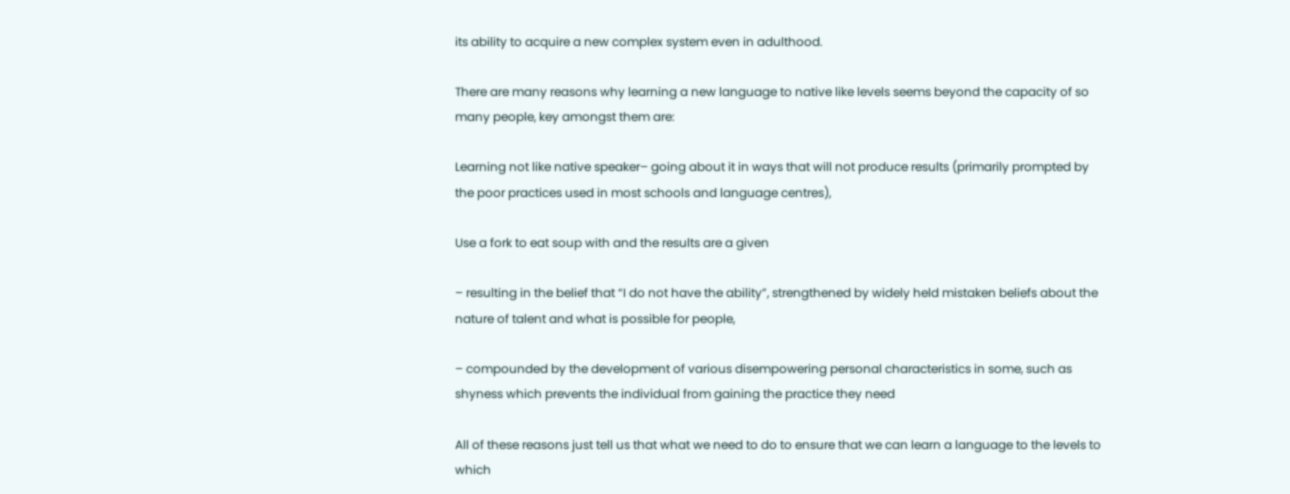its ability to acquire a new complex system even in adulthood.

There are many reasons why learning a new language to native like levels seems beyond the capacity of so many people, key amongst them are:

Learning not like native speaker– going about it in ways that will not produce results (primarily prompted by the poor practices used in most schools and language centres),

Use a fork to eat soup with and the results are a given

– resulting in the belief that “I do not have the ability”, strengthened by widely held mistaken beliefs about the nature of talent and what is possible for people,

– compounded by the development of various disempowering personal characteristics in some, such as shyness which prevents the individual from gaining the practice they need

All of these reasons just tell us that what we need to do to ensure that we can learn a language to the levels to which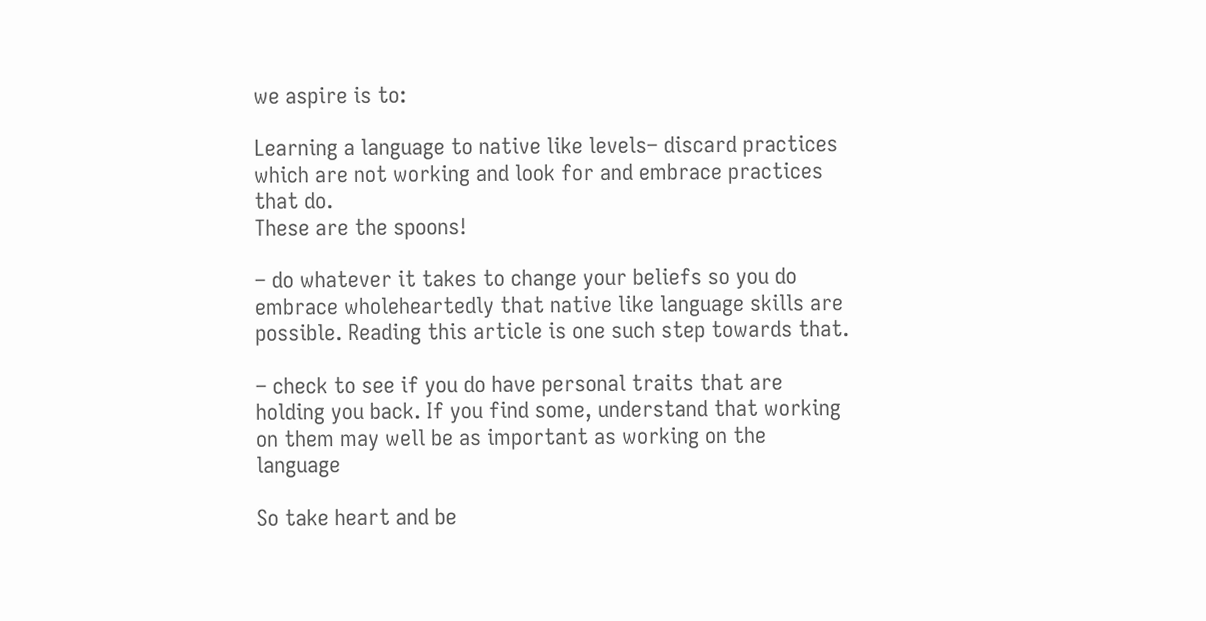we aspire is to:

Learning a language to native like levels– discard practices which are not working and look for and embrace practices that do.
These are the spoons!

– do whatever it takes to change your beliefs so you do embrace wholeheartedly that native like language skills are possible. Reading this article is one such step towards that.

– check to see if you do have personal traits that are holding you back. If you find some, understand that working on them may well be as important as working on the language

So take heart and be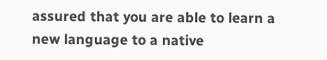assured that you are able to learn a new language to a native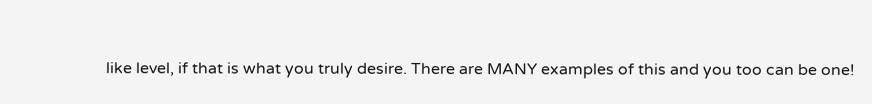like level, if that is what you truly desire. There are MANY examples of this and you too can be one!